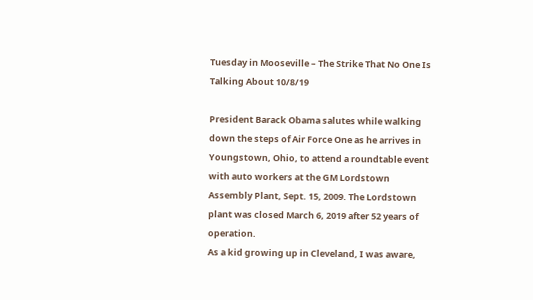Tuesday in Mooseville – The Strike That No One Is Talking About 10/8/19

President Barack Obama salutes while walking down the steps of Air Force One as he arrives in Youngstown, Ohio, to attend a roundtable event with auto workers at the GM Lordstown Assembly Plant, Sept. 15, 2009. The Lordstown plant was closed March 6, 2019 after 52 years of operation.
As a kid growing up in Cleveland, I was aware,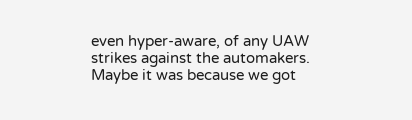even hyper-aware, of any UAW strikes against the automakers. Maybe it was because we got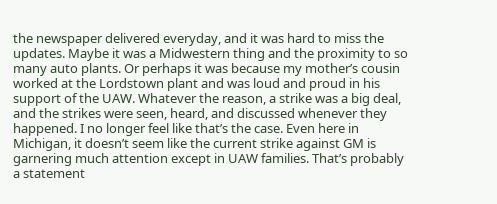the newspaper delivered everyday, and it was hard to miss the updates. Maybe it was a Midwestern thing and the proximity to so many auto plants. Or perhaps it was because my mother’s cousin worked at the Lordstown plant and was loud and proud in his support of the UAW. Whatever the reason, a strike was a big deal, and the strikes were seen, heard, and discussed whenever they happened. I no longer feel like that’s the case. Even here in Michigan, it doesn’t seem like the current strike against GM is garnering much attention except in UAW families. That’s probably a statement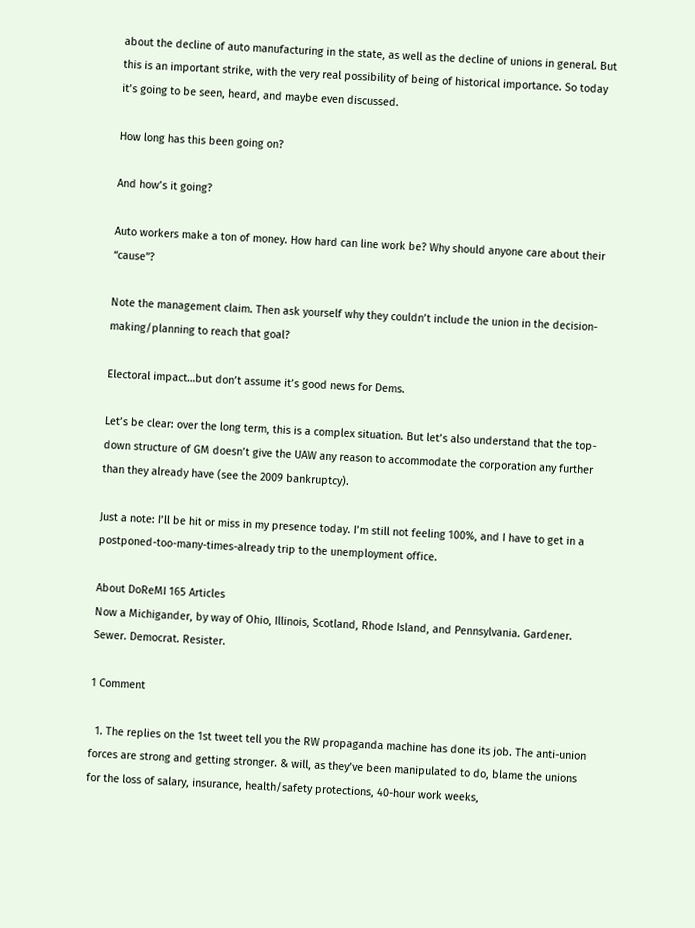about the decline of auto manufacturing in the state, as well as the decline of unions in general. But this is an important strike, with the very real possibility of being of historical importance. So today it’s going to be seen, heard, and maybe even discussed.

How long has this been going on?

And how’s it going?

Auto workers make a ton of money. How hard can line work be? Why should anyone care about their “cause”?

Note the management claim. Then ask yourself why they couldn’t include the union in the decision-making/planning to reach that goal?

Electoral impact…but don’t assume it’s good news for Dems.

Let’s be clear: over the long term, this is a complex situation. But let’s also understand that the top-down structure of GM doesn’t give the UAW any reason to accommodate the corporation any further than they already have (see the 2009 bankruptcy).

Just a note: I’ll be hit or miss in my presence today. I’m still not feeling 100%, and I have to get in a postponed-too-many-times-already trip to the unemployment office.

About DoReMI 165 Articles
Now a Michigander, by way of Ohio, Illinois, Scotland, Rhode Island, and Pennsylvania. Gardener. Sewer. Democrat. Resister.

1 Comment

  1. The replies on the 1st tweet tell you the RW propaganda machine has done its job. The anti-union forces are strong and getting stronger. & will, as they’ve been manipulated to do, blame the unions for the loss of salary, insurance, health/safety protections, 40-hour work weeks,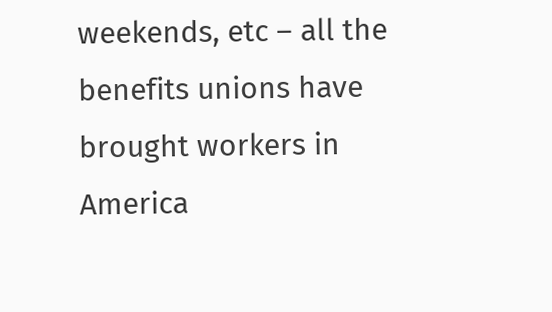weekends, etc – all the benefits unions have brought workers in America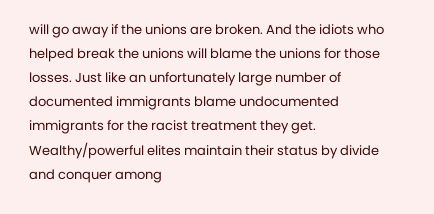will go away if the unions are broken. And the idiots who helped break the unions will blame the unions for those losses. Just like an unfortunately large number of documented immigrants blame undocumented immigrants for the racist treatment they get. Wealthy/powerful elites maintain their status by divide and conquer among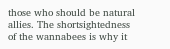those who should be natural allies. The shortsightedness of the wannabees is why it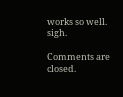works so well. sigh.

Comments are closed.